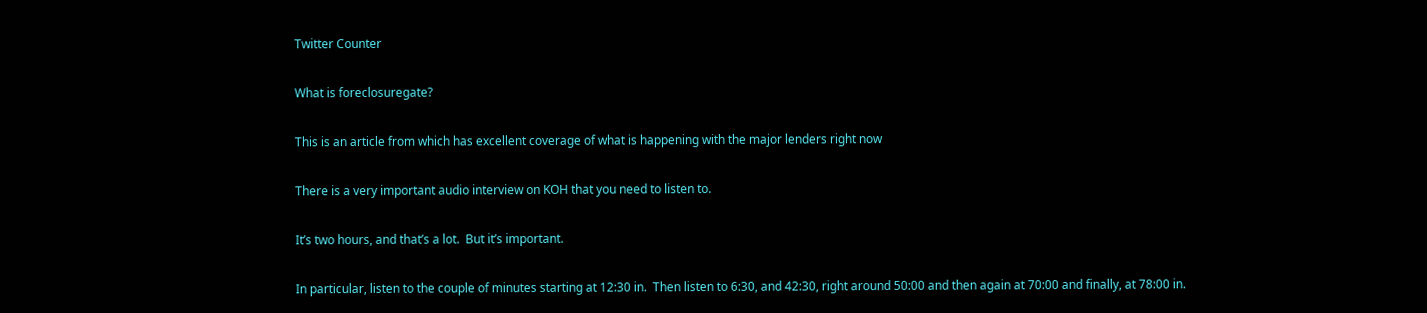Twitter Counter

What is foreclosuregate?

This is an article from which has excellent coverage of what is happening with the major lenders right now

There is a very important audio interview on KOH that you need to listen to.

It’s two hours, and that’s a lot.  But it’s important.

In particular, listen to the couple of minutes starting at 12:30 in.  Then listen to 6:30, and 42:30, right around 50:00 and then again at 70:00 and finally, at 78:00 in.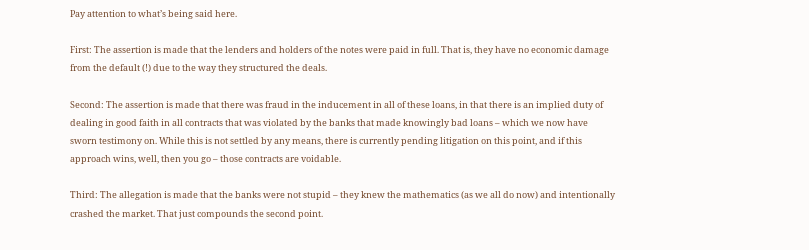Pay attention to what’s being said here.

First: The assertion is made that the lenders and holders of the notes were paid in full. That is, they have no economic damage from the default (!) due to the way they structured the deals.

Second: The assertion is made that there was fraud in the inducement in all of these loans, in that there is an implied duty of dealing in good faith in all contracts that was violated by the banks that made knowingly bad loans – which we now have sworn testimony on. While this is not settled by any means, there is currently pending litigation on this point, and if this approach wins, well, then you go – those contracts are voidable.

Third: The allegation is made that the banks were not stupid – they knew the mathematics (as we all do now) and intentionally crashed the market. That just compounds the second point.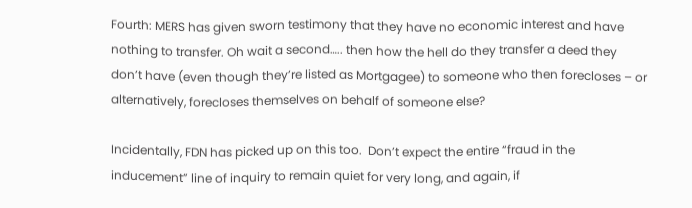Fourth: MERS has given sworn testimony that they have no economic interest and have nothing to transfer. Oh wait a second….. then how the hell do they transfer a deed they don’t have (even though they’re listed as Mortgagee) to someone who then forecloses – or alternatively, forecloses themselves on behalf of someone else?

Incidentally, FDN has picked up on this too.  Don’t expect the entire “fraud in the inducement” line of inquiry to remain quiet for very long, and again, if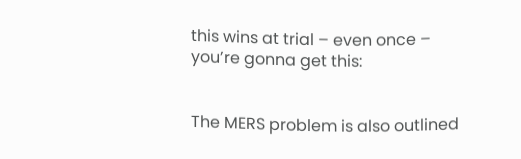this wins at trial – even once – you’re gonna get this:


The MERS problem is also outlined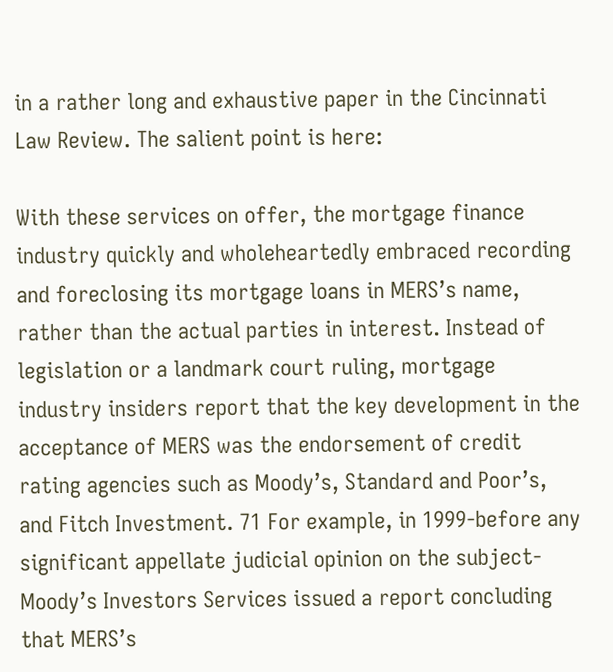in a rather long and exhaustive paper in the Cincinnati Law Review. The salient point is here:

With these services on offer, the mortgage finance industry quickly and wholeheartedly embraced recording and foreclosing its mortgage loans in MERS’s name, rather than the actual parties in interest. Instead of legislation or a landmark court ruling, mortgage industry insiders report that the key development in the acceptance of MERS was the endorsement of credit rating agencies such as Moody’s, Standard and Poor’s, and Fitch Investment. 71 For example, in 1999-before any significant appellate judicial opinion on the subject-Moody’s Investors Services issued a report concluding that MERS’s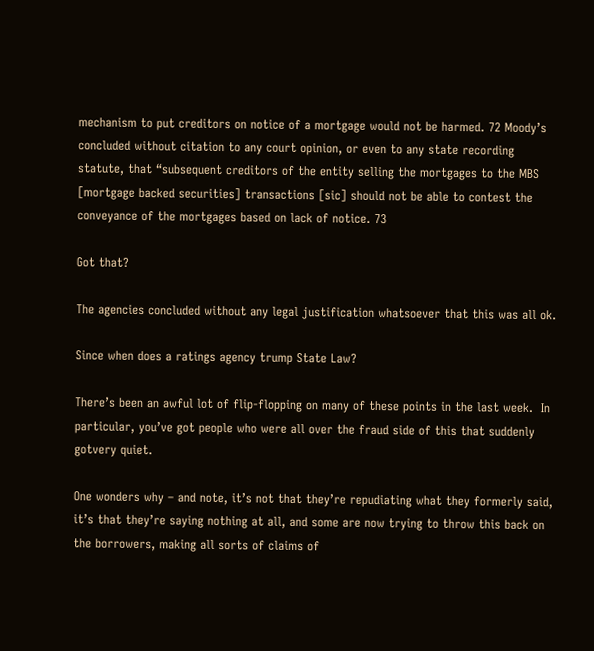mechanism to put creditors on notice of a mortgage would not be harmed. 72 Moody’s concluded without citation to any court opinion, or even to any state recording statute, that “subsequent creditors of the entity selling the mortgages to the MBS [mortgage backed securities] transactions [sic] should not be able to contest the conveyance of the mortgages based on lack of notice. 73

Got that?

The agencies concluded without any legal justification whatsoever that this was all ok.

Since when does a ratings agency trump State Law?

There’s been an awful lot of flip-flopping on many of these points in the last week.  In particular, you’ve got people who were all over the fraud side of this that suddenly gotvery quiet.

One wonders why – and note, it’s not that they’re repudiating what they formerly said, it’s that they’re saying nothing at all, and some are now trying to throw this back on the borrowers, making all sorts of claims of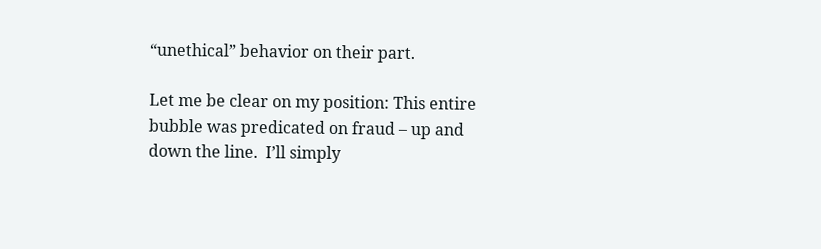“unethical” behavior on their part.

Let me be clear on my position: This entire bubble was predicated on fraud – up and down the line.  I’ll simply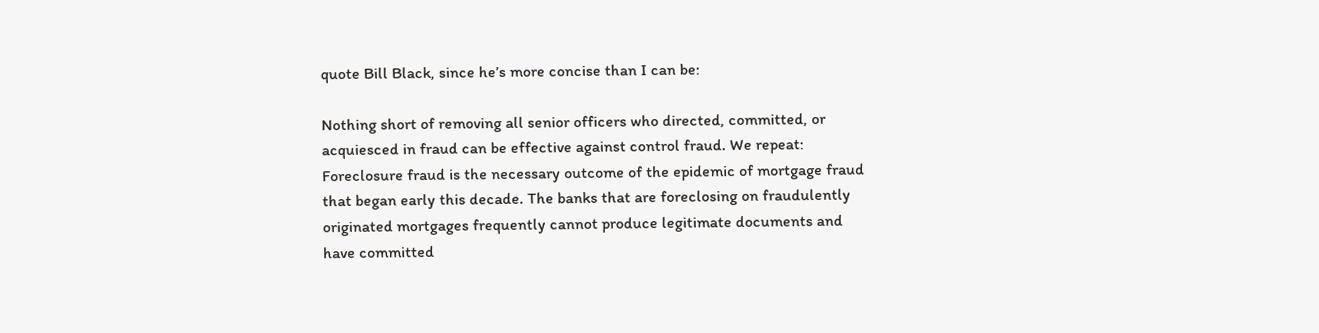quote Bill Black, since he’s more concise than I can be:

Nothing short of removing all senior officers who directed, committed, or acquiesced in fraud can be effective against control fraud. We repeat: Foreclosure fraud is the necessary outcome of the epidemic of mortgage fraud that began early this decade. The banks that are foreclosing on fraudulently originated mortgages frequently cannot produce legitimate documents and have committed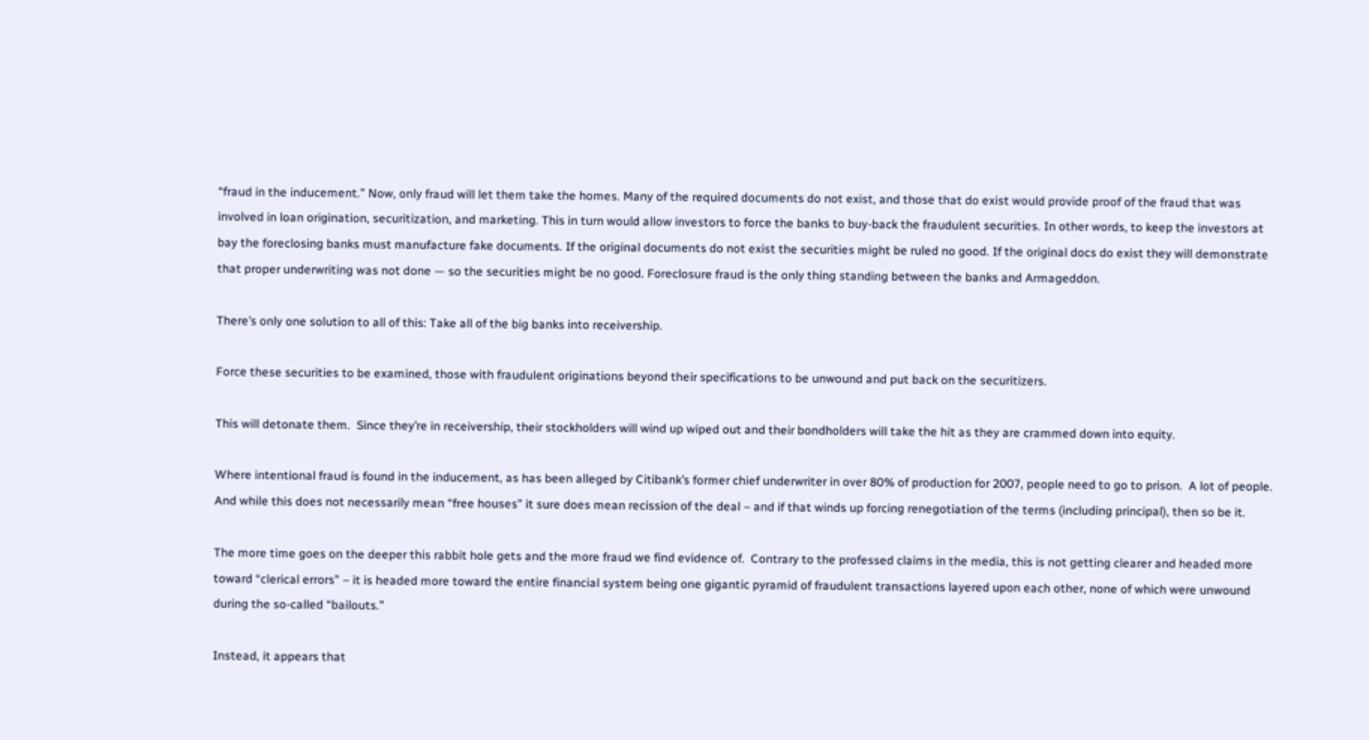“fraud in the inducement.” Now, only fraud will let them take the homes. Many of the required documents do not exist, and those that do exist would provide proof of the fraud that was involved in loan origination, securitization, and marketing. This in turn would allow investors to force the banks to buy-back the fraudulent securities. In other words, to keep the investors at bay the foreclosing banks must manufacture fake documents. If the original documents do not exist the securities might be ruled no good. If the original docs do exist they will demonstrate that proper underwriting was not done — so the securities might be no good. Foreclosure fraud is the only thing standing between the banks and Armageddon.

There’s only one solution to all of this: Take all of the big banks into receivership.

Force these securities to be examined, those with fraudulent originations beyond their specifications to be unwound and put back on the securitizers.

This will detonate them.  Since they’re in receivership, their stockholders will wind up wiped out and their bondholders will take the hit as they are crammed down into equity.

Where intentional fraud is found in the inducement, as has been alleged by Citibank’s former chief underwriter in over 80% of production for 2007, people need to go to prison.  A lot of people.  And while this does not necessarily mean “free houses” it sure does mean recission of the deal – and if that winds up forcing renegotiation of the terms (including principal), then so be it.

The more time goes on the deeper this rabbit hole gets and the more fraud we find evidence of.  Contrary to the professed claims in the media, this is not getting clearer and headed more toward “clerical errors” – it is headed more toward the entire financial system being one gigantic pyramid of fraudulent transactions layered upon each other, none of which were unwound during the so-called “bailouts.”

Instead, it appears that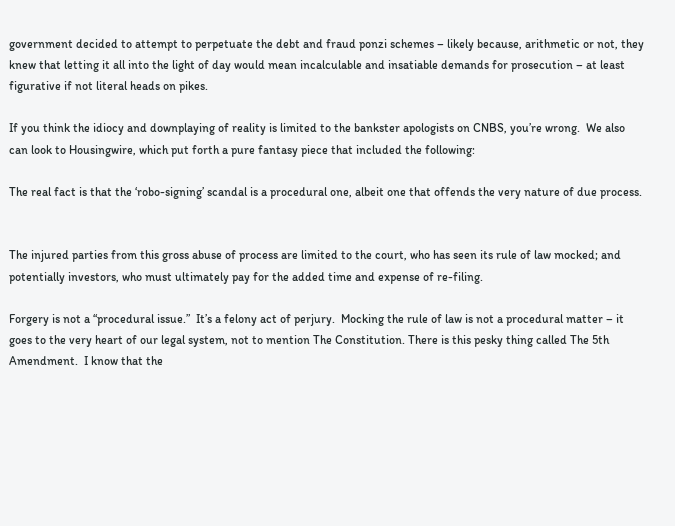government decided to attempt to perpetuate the debt and fraud ponzi schemes – likely because, arithmetic or not, they knew that letting it all into the light of day would mean incalculable and insatiable demands for prosecution – at least figurative if not literal heads on pikes.

If you think the idiocy and downplaying of reality is limited to the bankster apologists on CNBS, you’re wrong.  We also can look to Housingwire, which put forth a pure fantasy piece that included the following:

The real fact is that the ‘robo-signing’ scandal is a procedural one, albeit one that offends the very nature of due process.


The injured parties from this gross abuse of process are limited to the court, who has seen its rule of law mocked; and potentially investors, who must ultimately pay for the added time and expense of re-filing.

Forgery is not a “procedural issue.”  It’s a felony act of perjury.  Mocking the rule of law is not a procedural matter – it goes to the very heart of our legal system, not to mention The Constitution. There is this pesky thing called The 5th Amendment.  I know that the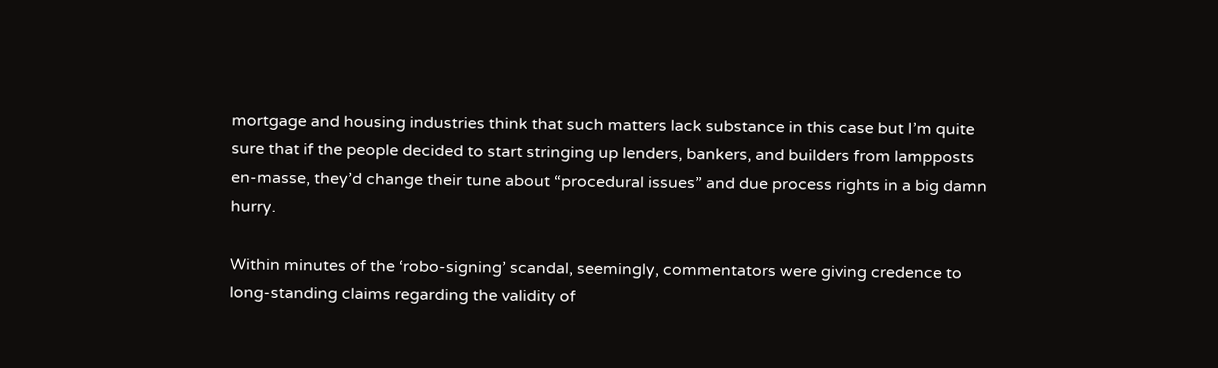mortgage and housing industries think that such matters lack substance in this case but I’m quite sure that if the people decided to start stringing up lenders, bankers, and builders from lampposts en-masse, they’d change their tune about “procedural issues” and due process rights in a big damn hurry.

Within minutes of the ‘robo-signing’ scandal, seemingly, commentators were giving credence to long-standing claims regarding the validity of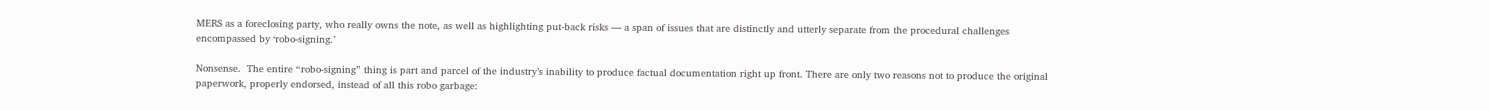MERS as a foreclosing party, who really owns the note, as well as highlighting put-back risks — a span of issues that are distinctly and utterly separate from the procedural challenges encompassed by ‘robo-signing.’

Nonsense.  The entire “robo-signing” thing is part and parcel of the industry’s inability to produce factual documentation right up front. There are only two reasons not to produce the original paperwork, properly endorsed, instead of all this robo garbage: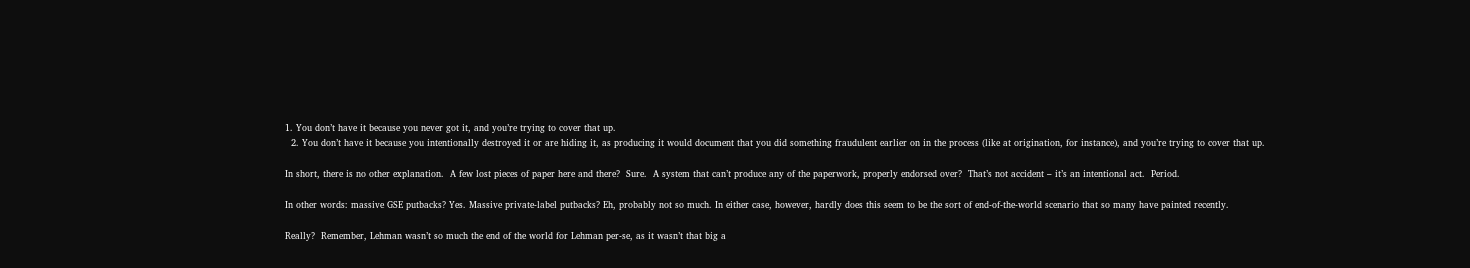1. You don’t have it because you never got it, and you’re trying to cover that up.
  2. You don’t have it because you intentionally destroyed it or are hiding it, as producing it would document that you did something fraudulent earlier on in the process (like at origination, for instance), and you’re trying to cover that up.

In short, there is no other explanation.  A few lost pieces of paper here and there?  Sure.  A system that can’t produce any of the paperwork, properly endorsed over?  That’s not accident – it’s an intentional act.  Period.

In other words: massive GSE putbacks? Yes. Massive private-label putbacks? Eh, probably not so much. In either case, however, hardly does this seem to be the sort of end-of-the-world scenario that so many have painted recently.

Really?  Remember, Lehman wasn’t so much the end of the world for Lehman per-se, as it wasn’t that big a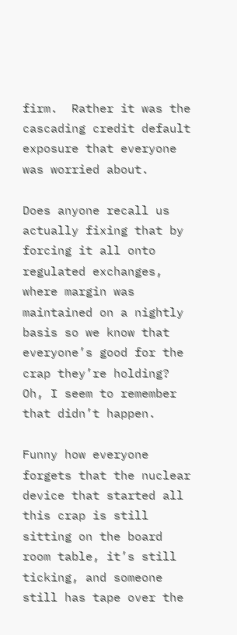firm.  Rather it was the cascading credit default exposure that everyone was worried about.

Does anyone recall us actually fixing that by forcing it all onto regulated exchanges, where margin was maintained on a nightly basis so we know that everyone’s good for the crap they’re holding?  Oh, I seem to remember that didn’t happen.

Funny how everyone forgets that the nuclear device that started all this crap is still sitting on the board room table, it’s still ticking, and someone still has tape over the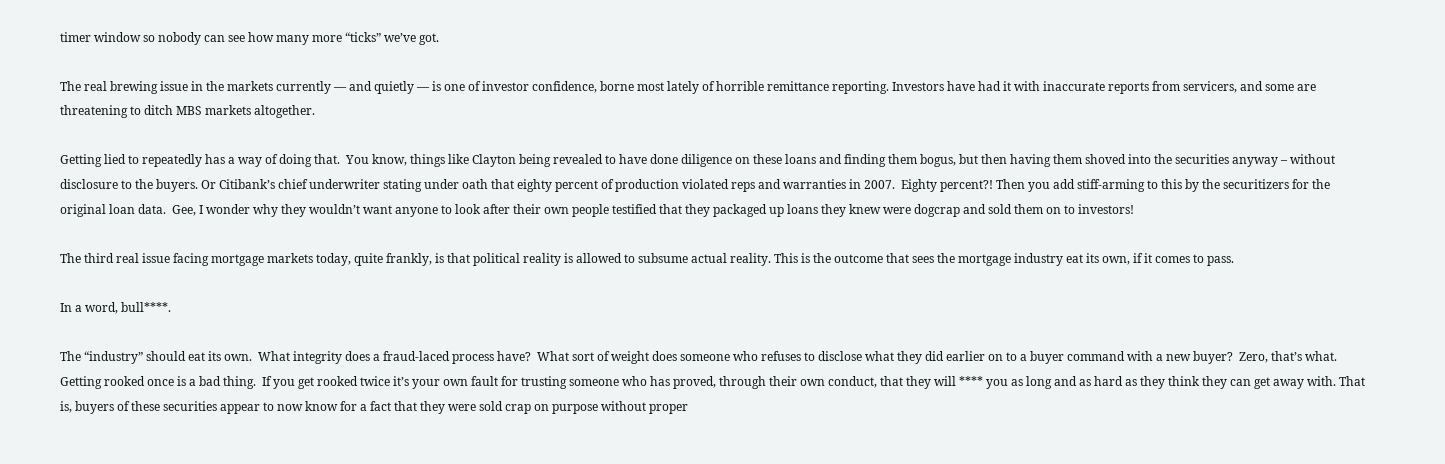timer window so nobody can see how many more “ticks” we’ve got.

The real brewing issue in the markets currently — and quietly — is one of investor confidence, borne most lately of horrible remittance reporting. Investors have had it with inaccurate reports from servicers, and some are threatening to ditch MBS markets altogether.

Getting lied to repeatedly has a way of doing that.  You know, things like Clayton being revealed to have done diligence on these loans and finding them bogus, but then having them shoved into the securities anyway – without disclosure to the buyers. Or Citibank’s chief underwriter stating under oath that eighty percent of production violated reps and warranties in 2007.  Eighty percent?! Then you add stiff-arming to this by the securitizers for the original loan data.  Gee, I wonder why they wouldn’t want anyone to look after their own people testified that they packaged up loans they knew were dogcrap and sold them on to investors!

The third real issue facing mortgage markets today, quite frankly, is that political reality is allowed to subsume actual reality. This is the outcome that sees the mortgage industry eat its own, if it comes to pass.

In a word, bull****.

The “industry” should eat its own.  What integrity does a fraud-laced process have?  What sort of weight does someone who refuses to disclose what they did earlier on to a buyer command with a new buyer?  Zero, that’s what.  Getting rooked once is a bad thing.  If you get rooked twice it’s your own fault for trusting someone who has proved, through their own conduct, that they will **** you as long and as hard as they think they can get away with. That is, buyers of these securities appear to now know for a fact that they were sold crap on purpose without proper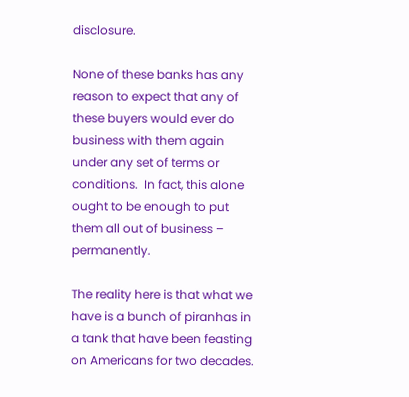disclosure.

None of these banks has any reason to expect that any of these buyers would ever do business with them again under any set of terms or conditions.  In fact, this alone ought to be enough to put them all out of business – permanently.

The reality here is that what we have is a bunch of piranhas in a tank that have been feasting on Americans for two decades.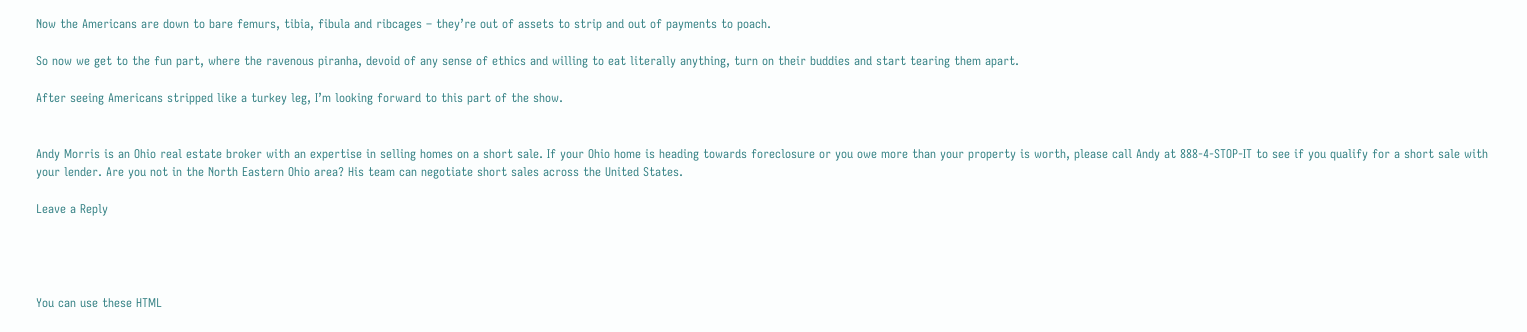Now the Americans are down to bare femurs, tibia, fibula and ribcages – they’re out of assets to strip and out of payments to poach.

So now we get to the fun part, where the ravenous piranha, devoid of any sense of ethics and willing to eat literally anything, turn on their buddies and start tearing them apart.

After seeing Americans stripped like a turkey leg, I’m looking forward to this part of the show.


Andy Morris is an Ohio real estate broker with an expertise in selling homes on a short sale. If your Ohio home is heading towards foreclosure or you owe more than your property is worth, please call Andy at 888-4-STOP-IT to see if you qualify for a short sale with your lender. Are you not in the North Eastern Ohio area? His team can negotiate short sales across the United States.

Leave a Reply




You can use these HTML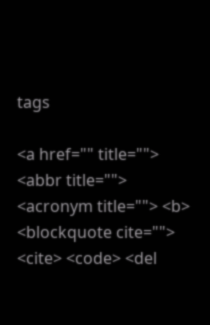tags

<a href="" title=""> <abbr title=""> <acronym title=""> <b> <blockquote cite=""> <cite> <code> <del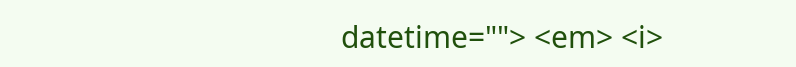datetime=""> <em> <i>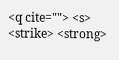<q cite=""> <s> <strike> <strong>